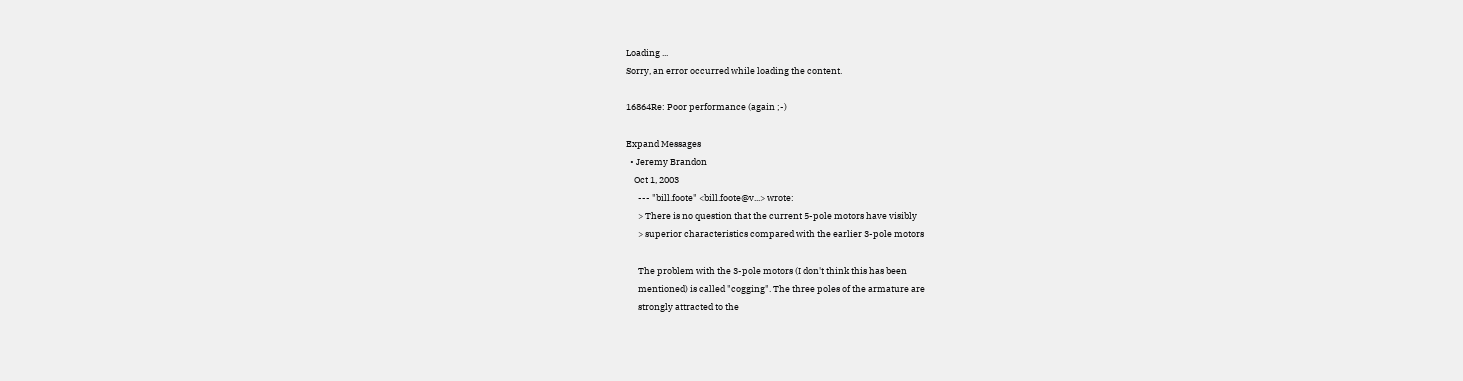Loading ...
Sorry, an error occurred while loading the content.

16864Re: Poor performance (again ;-)

Expand Messages
  • Jeremy Brandon
    Oct 1, 2003
      --- "bill.foote" <bill.foote@v...> wrote:
      > There is no question that the current 5-pole motors have visibly
      > superior characteristics compared with the earlier 3-pole motors

      The problem with the 3-pole motors (I don't think this has been
      mentioned) is called "cogging". The three poles of the armature are
      strongly attracted to the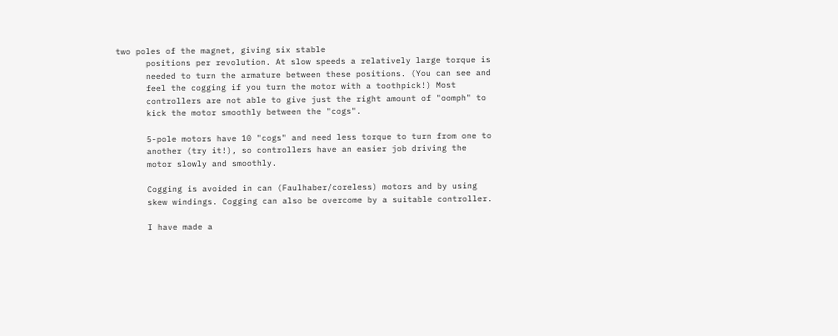two poles of the magnet, giving six stable
      positions per revolution. At slow speeds a relatively large torque is
      needed to turn the armature between these positions. (You can see and
      feel the cogging if you turn the motor with a toothpick!) Most
      controllers are not able to give just the right amount of "oomph" to
      kick the motor smoothly between the "cogs".

      5-pole motors have 10 "cogs" and need less torque to turn from one to
      another (try it!), so controllers have an easier job driving the
      motor slowly and smoothly.

      Cogging is avoided in can (Faulhaber/coreless) motors and by using
      skew windings. Cogging can also be overcome by a suitable controller.

      I have made a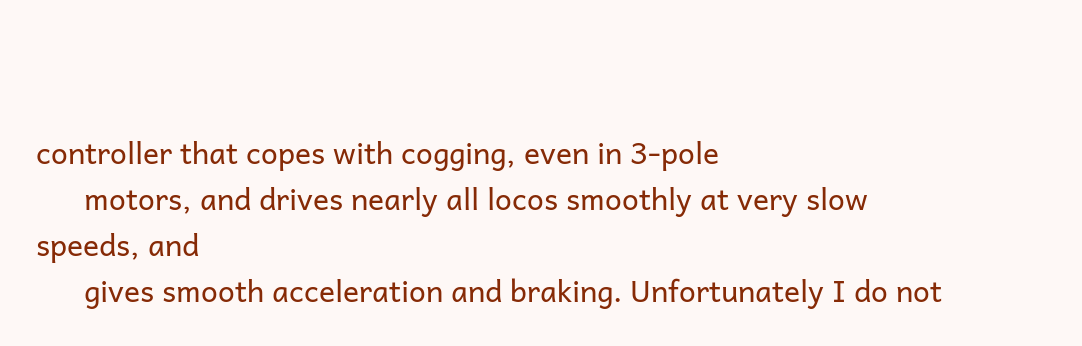controller that copes with cogging, even in 3-pole
      motors, and drives nearly all locos smoothly at very slow speeds, and
      gives smooth acceleration and braking. Unfortunately I do not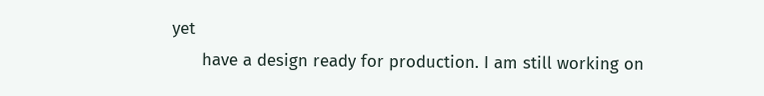yet
      have a design ready for production. I am still working on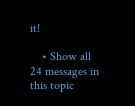it!

    • Show all 24 messages in this topic